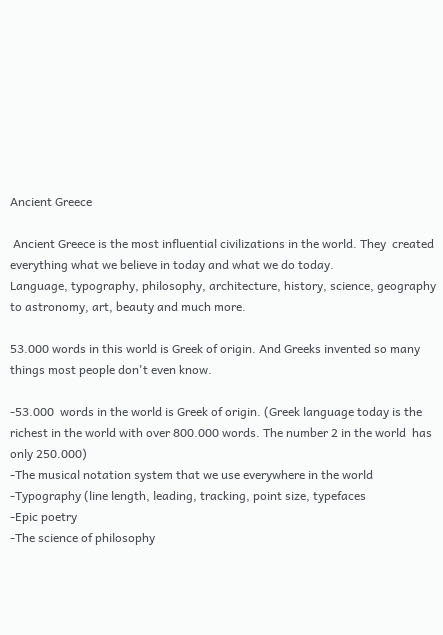Ancient Greece

 Ancient Greece is the most influential civilizations in the world. They  created everything what we believe in today and what we do today.
Language, typography, philosophy, architecture, history, science, geography to astronomy, art, beauty and much more.

53.000 words in this world is Greek of origin. And Greeks invented so many things most people don't even know.

-53.000  words in the world is Greek of origin. (Greek language today is the  richest in the world with over 800.000 words. The number 2 in the world  has only 250.000)
-The musical notation system that we use everywhere in the world
-Typography (line length, leading, tracking, point size, typefaces
-Epic poetry
-The science of philosophy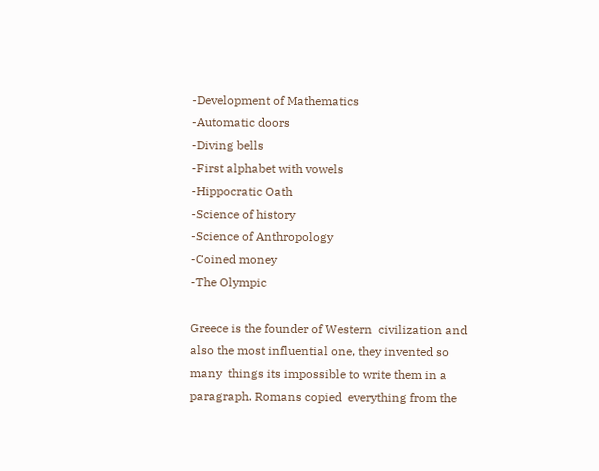-Development of Mathematics
-Automatic doors
-Diving bells
-First alphabet with vowels
-Hippocratic Oath
-Science of history
-Science of Anthropology
-Coined money
-The Olympic

Greece is the founder of Western  civilization and also the most influential one, they invented so many  things its impossible to write them in a paragraph. Romans copied  everything from the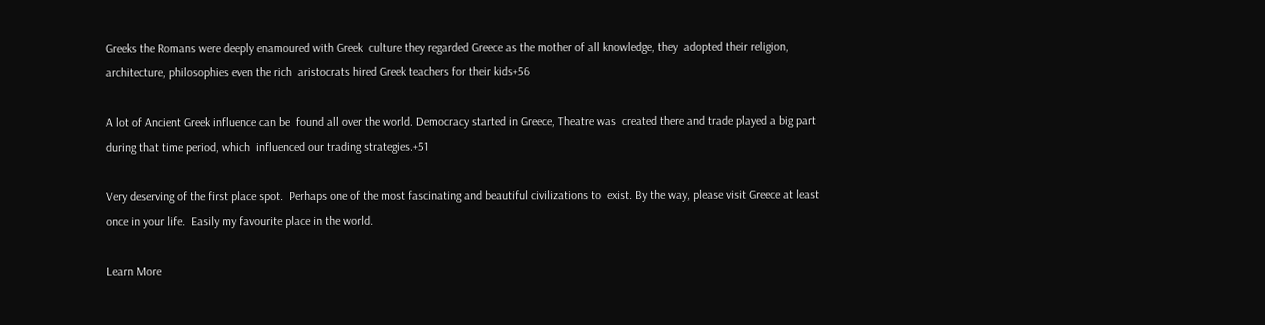Greeks the Romans were deeply enamoured with Greek  culture they regarded Greece as the mother of all knowledge, they  adopted their religion, architecture, philosophies even the rich  aristocrats hired Greek teachers for their kids+56

A lot of Ancient Greek influence can be  found all over the world. Democracy started in Greece, Theatre was  created there and trade played a big part during that time period, which  influenced our trading strategies.+51

Very deserving of the first place spot.  Perhaps one of the most fascinating and beautiful civilizations to  exist. By the way, please visit Greece at least once in your life.  Easily my favourite place in the world.

Learn More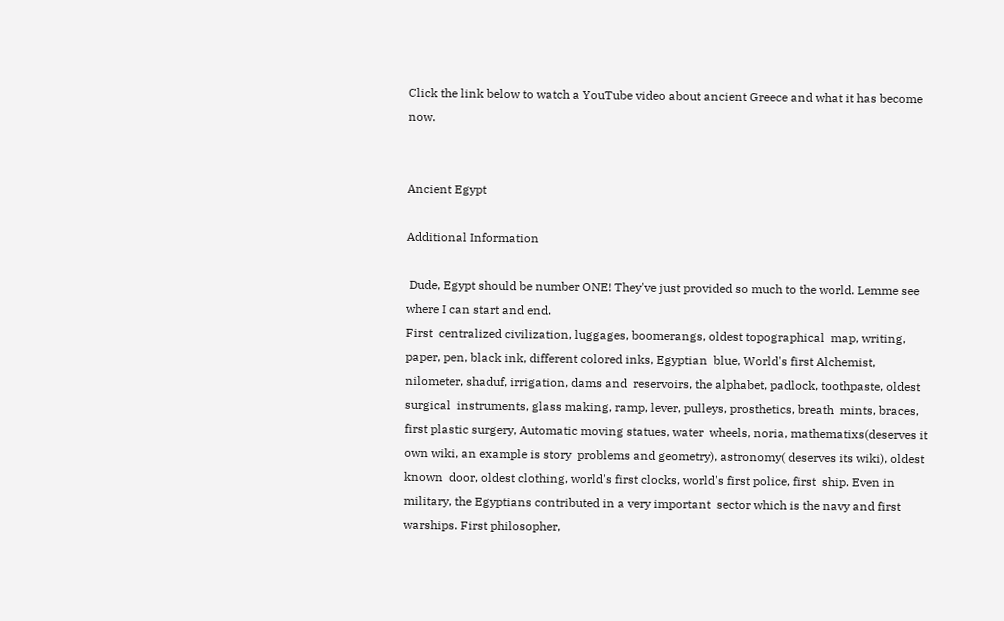Click the link below to watch a YouTube video about ancient Greece and what it has become now.


Ancient Egypt

Additional Information

 Dude, Egypt should be number ONE! They've just provided so much to the world. Lemme see where I can start and end.
First  centralized civilization, luggages, boomerangs, oldest topographical  map, writing, paper, pen, black ink, different colored inks, Egyptian  blue, World's first Alchemist, nilometer, shaduf, irrigation, dams and  reservoirs, the alphabet, padlock, toothpaste, oldest surgical  instruments, glass making, ramp, lever, pulleys, prosthetics, breath  mints, braces, first plastic surgery, Automatic moving statues, water  wheels, noria, mathematixs(deserves it own wiki, an example is story  problems and geometry), astronomy( deserves its wiki), oldest known  door, oldest clothing, world's first clocks, world's first police, first  ship. Even in military, the Egyptians contributed in a very important  sector which is the navy and first warships. First philosopher,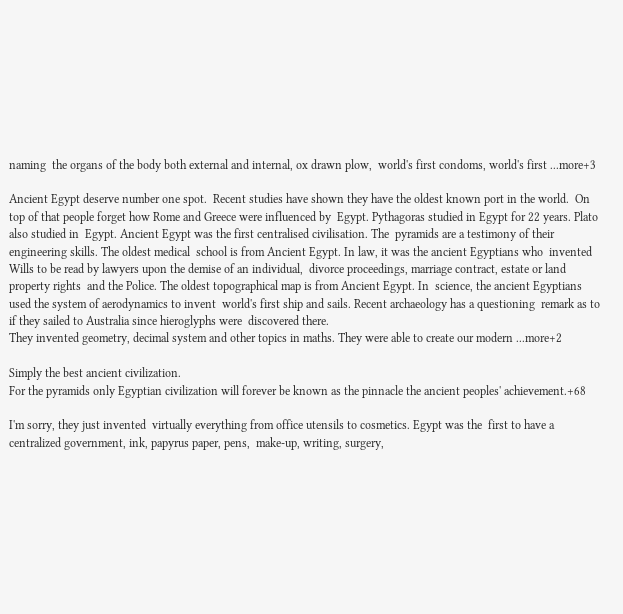naming  the organs of the body both external and internal, ox drawn plow,  world's first condoms, world's first ...more+3

Ancient Egypt deserve number one spot.  Recent studies have shown they have the oldest known port in the world.  On top of that people forget how Rome and Greece were influenced by  Egypt. Pythagoras studied in Egypt for 22 years. Plato also studied in  Egypt. Ancient Egypt was the first centralised civilisation. The  pyramids are a testimony of their engineering skills. The oldest medical  school is from Ancient Egypt. In law, it was the ancient Egyptians who  invented Wills to be read by lawyers upon the demise of an individual,  divorce proceedings, marriage contract, estate or land property rights  and the Police. The oldest topographical map is from Ancient Egypt. In  science, the ancient Egyptians used the system of aerodynamics to invent  world's first ship and sails. Recent archaeology has a questioning  remark as to if they sailed to Australia since hieroglyphs were  discovered there.
They invented geometry, decimal system and other topics in maths. They were able to create our modern ...more+2

Simply the best ancient civilization.
For the pyramids only Egyptian civilization will forever be known as the pinnacle the ancient peoples' achievement.+68

I'm sorry, they just invented  virtually everything from office utensils to cosmetics. Egypt was the  first to have a centralized government, ink, papyrus paper, pens,  make-up, writing, surgery,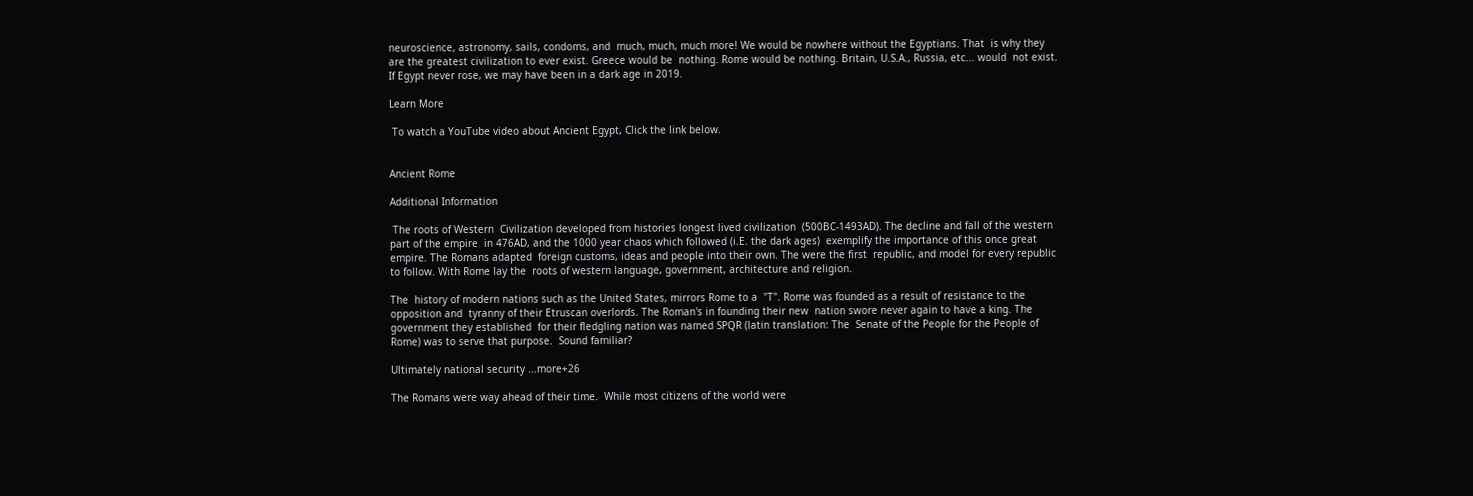neuroscience, astronomy, sails, condoms, and  much, much, much more! We would be nowhere without the Egyptians. That  is why they are the greatest civilization to ever exist. Greece would be  nothing. Rome would be nothing. Britain, U.S.A., Russia, etc... would  not exist. If Egypt never rose, we may have been in a dark age in 2019.

Learn More

 To watch a YouTube video about Ancient Egypt, Click the link below.


Ancient Rome

Additional Information

 The roots of Western  Civilization developed from histories longest lived civilization  (500BC-1493AD). The decline and fall of the western part of the empire  in 476AD, and the 1000 year chaos which followed (i.E. the dark ages)  exemplify the importance of this once great empire. The Romans adapted  foreign customs, ideas and people into their own. The were the first  republic, and model for every republic to follow. With Rome lay the  roots of western language, government, architecture and religion.

The  history of modern nations such as the United States, mirrors Rome to a  "T". Rome was founded as a result of resistance to the opposition and  tyranny of their Etruscan overlords. The Roman's in founding their new  nation swore never again to have a king. The government they established  for their fledgling nation was named SPQR (latin translation: The  Senate of the People for the People of Rome) was to serve that purpose.  Sound familiar?

Ultimately national security ...more+26

The Romans were way ahead of their time.  While most citizens of the world were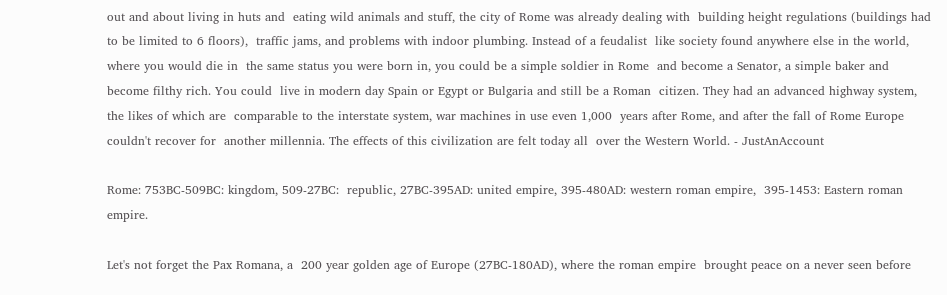out and about living in huts and  eating wild animals and stuff, the city of Rome was already dealing with  building height regulations (buildings had to be limited to 6 floors),  traffic jams, and problems with indoor plumbing. Instead of a feudalist  like society found anywhere else in the world, where you would die in  the same status you were born in, you could be a simple soldier in Rome  and become a Senator, a simple baker and become filthy rich. You could  live in modern day Spain or Egypt or Bulgaria and still be a Roman  citizen. They had an advanced highway system, the likes of which are  comparable to the interstate system, war machines in use even 1,000  years after Rome, and after the fall of Rome Europe couldn't recover for  another millennia. The effects of this civilization are felt today all  over the Western World. - JustAnAccount

Rome: 753BC-509BC: kingdom, 509-27BC:  republic, 27BC-395AD: united empire, 395-480AD: western roman empire,  395-1453: Eastern roman empire.

Let's not forget the Pax Romana, a  200 year golden age of Europe (27BC-180AD), where the roman empire  brought peace on a never seen before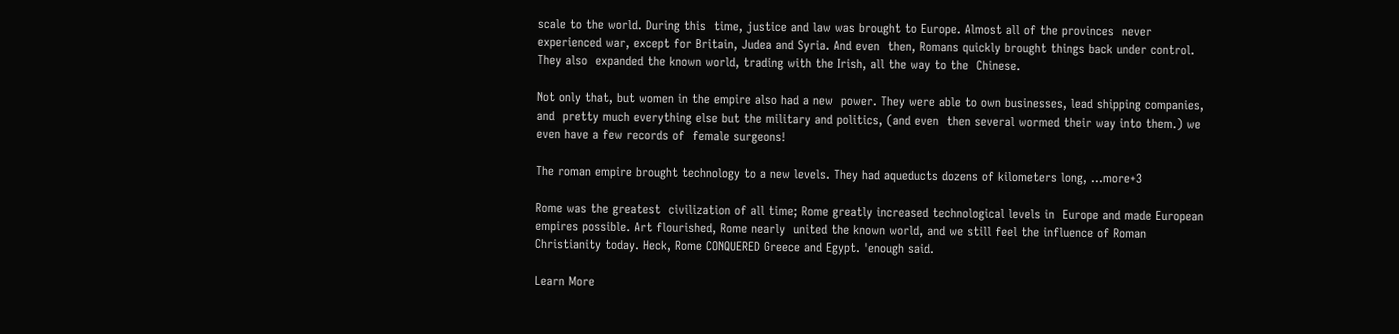scale to the world. During this  time, justice and law was brought to Europe. Almost all of the provinces  never experienced war, except for Britain, Judea and Syria. And even  then, Romans quickly brought things back under control. They also  expanded the known world, trading with the Irish, all the way to the  Chinese.

Not only that, but women in the empire also had a new  power. They were able to own businesses, lead shipping companies, and  pretty much everything else but the military and politics, (and even  then several wormed their way into them.) we even have a few records of  female surgeons!

The roman empire brought technology to a new levels. They had aqueducts dozens of kilometers long, ...more+3

Rome was the greatest  civilization of all time; Rome greatly increased technological levels in  Europe and made European empires possible. Art flourished, Rome nearly  united the known world, and we still feel the influence of Roman  Christianity today. Heck, Rome CONQUERED Greece and Egypt. 'enough said.

Learn More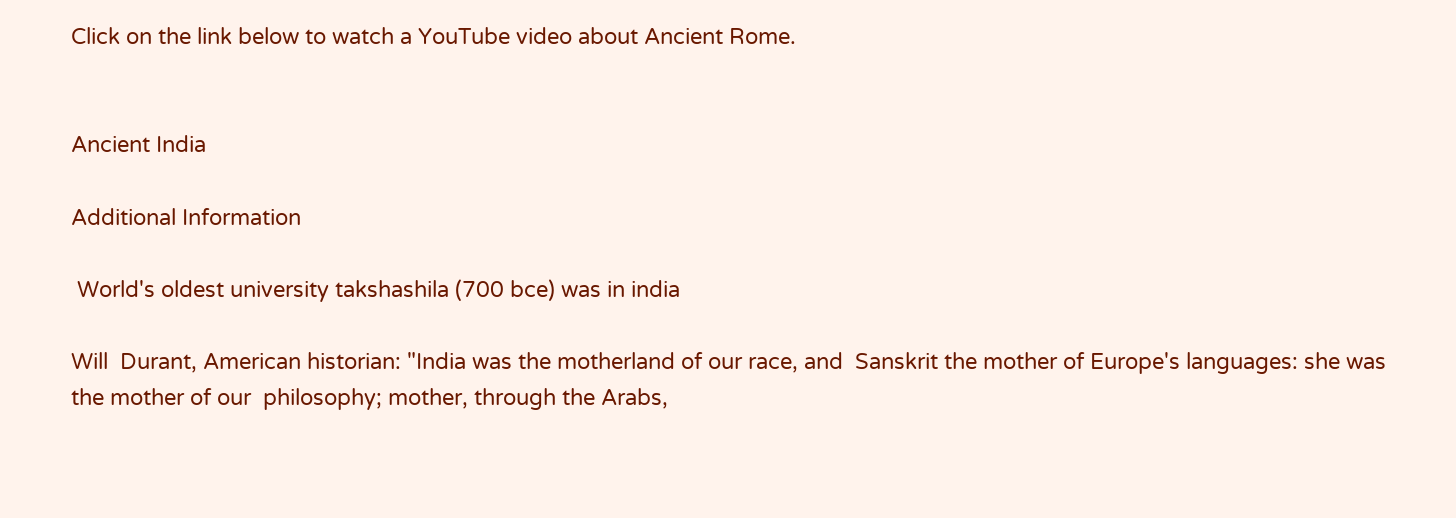Click on the link below to watch a YouTube video about Ancient Rome.


Ancient India

Additional Information

 World's oldest university takshashila (700 bce) was in india

Will  Durant, American historian: "India was the motherland of our race, and  Sanskrit the mother of Europe's languages: she was the mother of our  philosophy; mother, through the Arabs,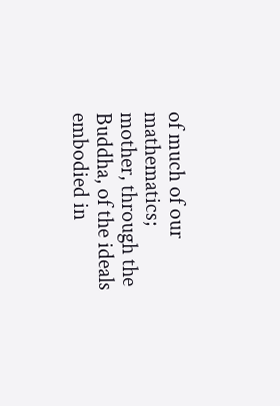of much of our mathematics;  mother, through the Buddha, of the ideals embodied in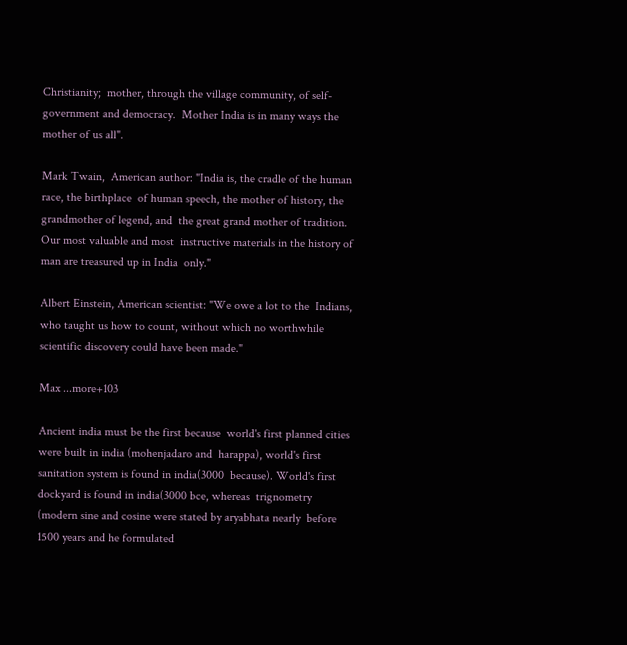Christianity;  mother, through the village community, of self-government and democracy.  Mother India is in many ways the mother of us all".

Mark Twain,  American author: "India is, the cradle of the human race, the birthplace  of human speech, the mother of history, the grandmother of legend, and  the great grand mother of tradition. Our most valuable and most  instructive materials in the history of man are treasured up in India  only."

Albert Einstein, American scientist: "We owe a lot to the  Indians, who taught us how to count, without which no worthwhile  scientific discovery could have been made."

Max ...more+103

Ancient india must be the first because  world's first planned cities were built in india (mohenjadaro and  harappa), world's first sanitation system is found in india(3000  because). World's first dockyard is found in india(3000 bce, whereas  trignometry (modern sine and cosine were stated by aryabhata nearly  before 1500 years and he formulated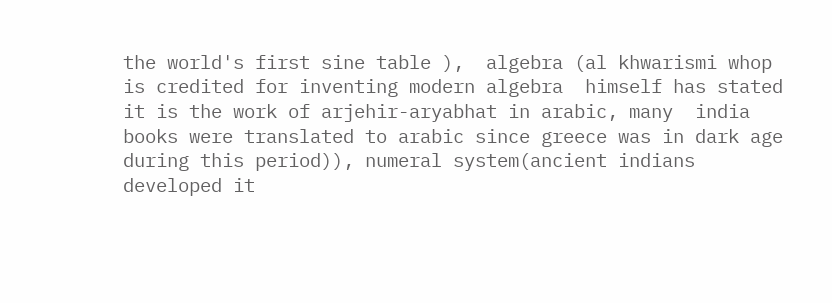the world's first sine table ),  algebra (al khwarismi whop is credited for inventing modern algebra  himself has stated it is the work of arjehir-aryabhat in arabic, many  india books were translated to arabic since greece was in dark age  during this period)), numeral system(ancient indians developed it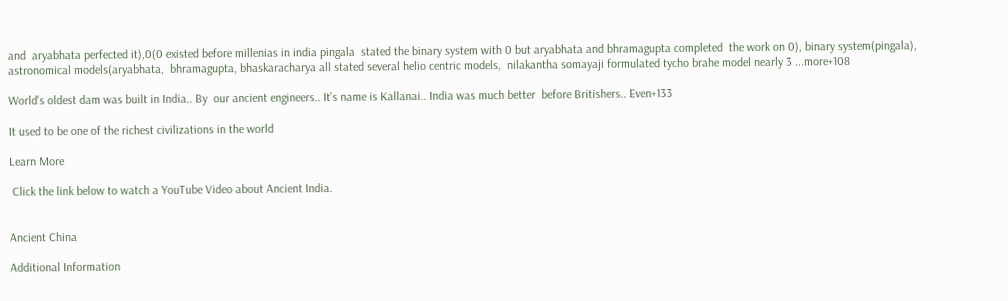and  aryabhata perfected it),0(0 existed before millenias in india pingala  stated the binary system with 0 but aryabhata and bhramagupta completed  the work on 0), binary system(pingala), astronomical models(aryabhata,  bhramagupta, bhaskaracharya all stated several helio centric models,  nilakantha somayaji formulated tycho brahe model nearly 3 ...more+108

World's oldest dam was built in India.. By  our ancient engineers.. It's name is Kallanai.. India was much better  before Britishers.. Even+133

It used to be one of the richest civilizations in the world

Learn More

 Click the link below to watch a YouTube Video about Ancient India.


Ancient China

Additional Information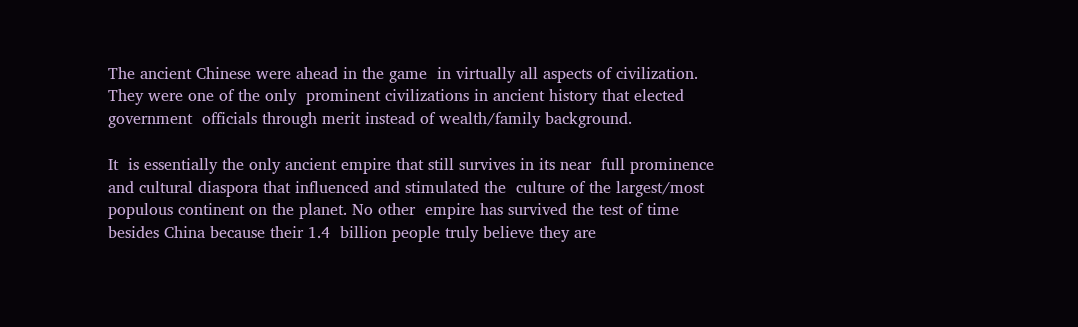The ancient Chinese were ahead in the game  in virtually all aspects of civilization. They were one of the only  prominent civilizations in ancient history that elected government  officials through merit instead of wealth/family background.

It  is essentially the only ancient empire that still survives in its near  full prominence and cultural diaspora that influenced and stimulated the  culture of the largest/most populous continent on the planet. No other  empire has survived the test of time besides China because their 1.4  billion people truly believe they are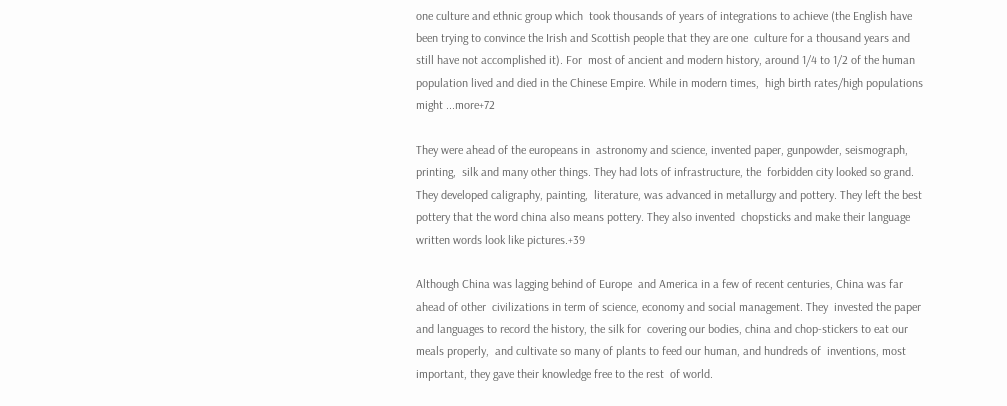one culture and ethnic group which  took thousands of years of integrations to achieve (the English have  been trying to convince the Irish and Scottish people that they are one  culture for a thousand years and still have not accomplished it). For  most of ancient and modern history, around 1/4 to 1/2 of the human  population lived and died in the Chinese Empire. While in modern times,  high birth rates/high populations might ...more+72

They were ahead of the europeans in  astronomy and science, invented paper, gunpowder, seismograph, printing,  silk and many other things. They had lots of infrastructure, the  forbidden city looked so grand. They developed caligraphy, painting,  literature, was advanced in metallurgy and pottery. They left the best  pottery that the word china also means pottery. They also invented  chopsticks and make their language written words look like pictures.+39

Although China was lagging behind of Europe  and America in a few of recent centuries, China was far ahead of other  civilizations in term of science, economy and social management. They  invested the paper and languages to record the history, the silk for  covering our bodies, china and chop-stickers to eat our meals properly,  and cultivate so many of plants to feed our human, and hundreds of  inventions, most important, they gave their knowledge free to the rest  of world.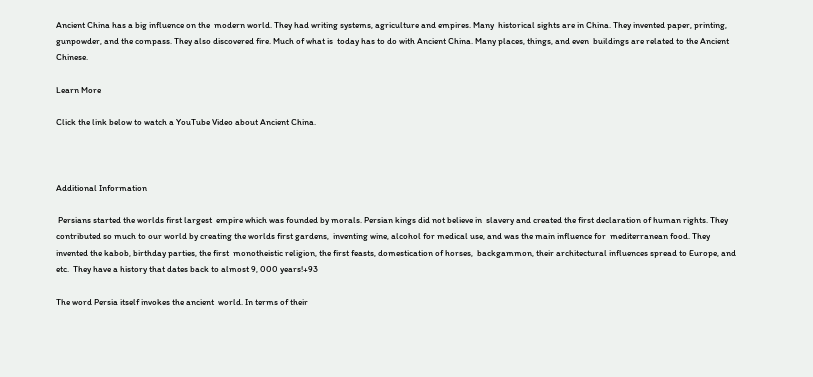Ancient China has a big influence on the  modern world. They had writing systems, agriculture and empires. Many  historical sights are in China. They invented paper, printing,  gunpowder, and the compass. They also discovered fire. Much of what is  today has to do with Ancient China. Many places, things, and even  buildings are related to the Ancient Chinese.

Learn More

Click the link below to watch a YouTube Video about Ancient China.



Additional Information

 Persians started the worlds first largest  empire which was founded by morals. Persian kings did not believe in  slavery and created the first declaration of human rights. They  contributed so much to our world by creating the worlds first gardens,  inventing wine, alcohol for medical use, and was the main influence for  mediterranean food. They invented the kabob, birthday parties, the first  monotheistic religion, the first feasts, domestication of horses,  backgammon, their architectural influences spread to Europe, and etc.  They have a history that dates back to almost 9, 000 years!+93

The word Persia itself invokes the ancient  world. In terms of their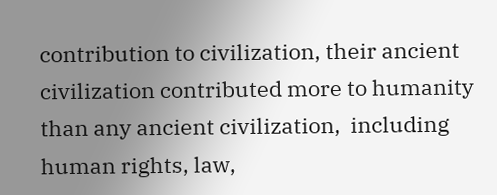contribution to civilization, their ancient  civilization contributed more to humanity than any ancient civilization,  including human rights, law,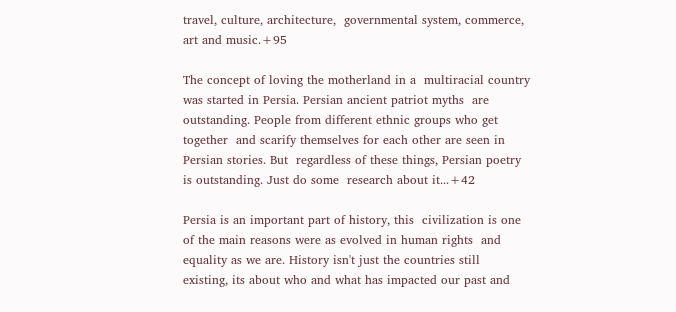travel, culture, architecture,  governmental system, commerce, art and music.+95

The concept of loving the motherland in a  multiracial country was started in Persia. Persian ancient patriot myths  are outstanding. People from different ethnic groups who get together  and scarify themselves for each other are seen in Persian stories. But  regardless of these things, Persian poetry is outstanding. Just do some  research about it...+42

Persia is an important part of history, this  civilization is one of the main reasons were as evolved in human rights  and equality as we are. History isn't just the countries still  existing, its about who and what has impacted our past and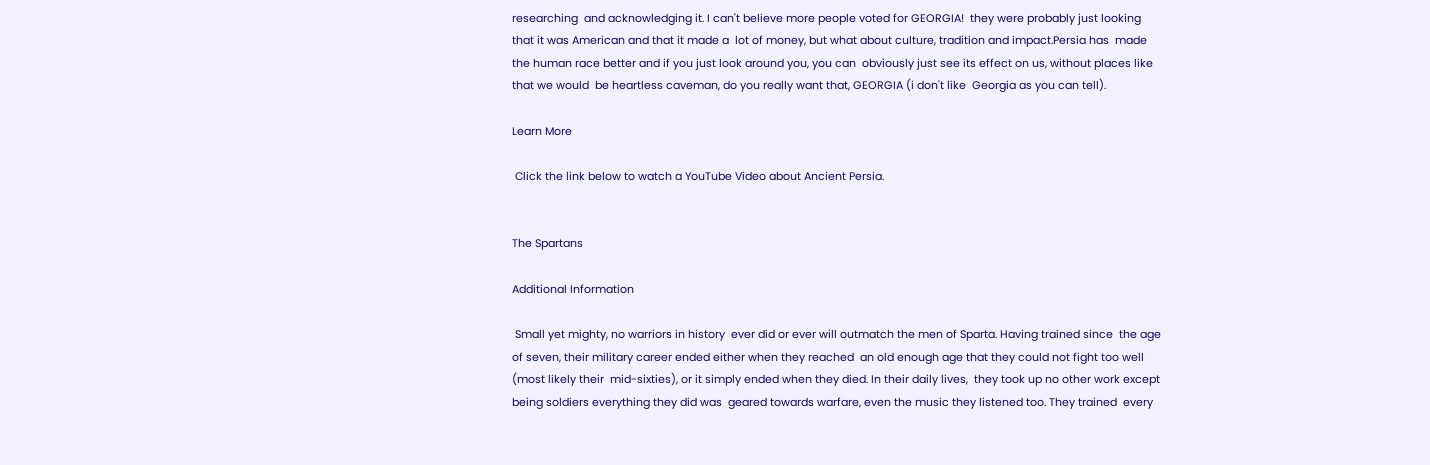researching  and acknowledging it. I can't believe more people voted for GEORGIA!  they were probably just looking that it was American and that it made a  lot of money, but what about culture, tradition and impact.Persia has  made the human race better and if you just look around you, you can  obviously just see its effect on us, without places like that we would  be heartless caveman, do you really want that, GEORGIA (i don't like  Georgia as you can tell).

Learn More

 Click the link below to watch a YouTube Video about Ancient Persia.


The Spartans

Additional Information

 Small yet mighty, no warriors in history  ever did or ever will outmatch the men of Sparta. Having trained since  the age of seven, their military career ended either when they reached  an old enough age that they could not fight too well (most likely their  mid-sixties), or it simply ended when they died. In their daily lives,  they took up no other work except being soldiers everything they did was  geared towards warfare, even the music they listened too. They trained  every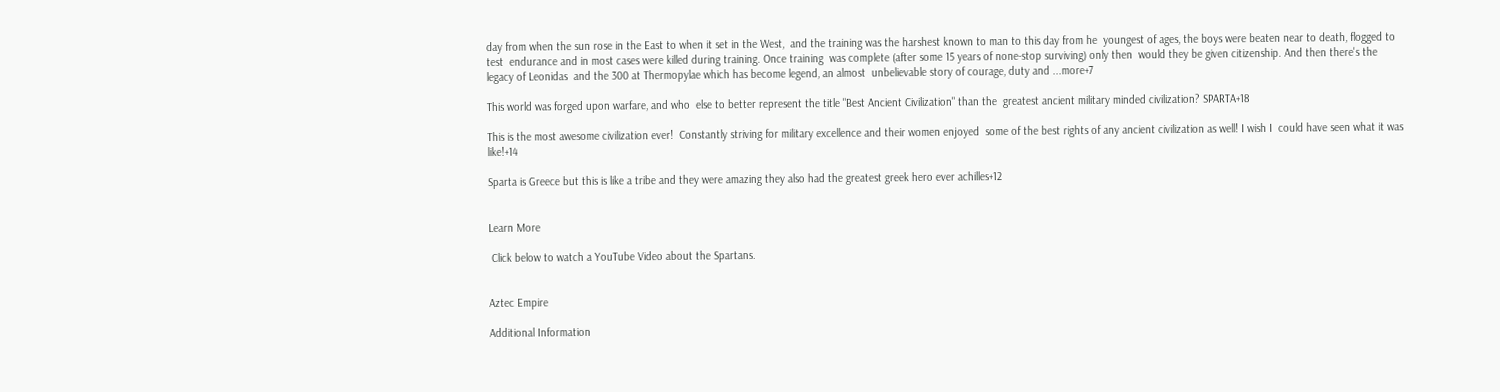day from when the sun rose in the East to when it set in the West,  and the training was the harshest known to man to this day from he  youngest of ages, the boys were beaten near to death, flogged to test  endurance and in most cases were killed during training. Once training  was complete (after some 15 years of none-stop surviving) only then  would they be given citizenship. And then there's the legacy of Leonidas  and the 300 at Thermopylae which has become legend, an almost  unbelievable story of courage, duty and ...more+7

This world was forged upon warfare, and who  else to better represent the title "Best Ancient Civilization" than the  greatest ancient military minded civilization? SPARTA+18

This is the most awesome civilization ever!  Constantly striving for military excellence and their women enjoyed  some of the best rights of any ancient civilization as well! I wish I  could have seen what it was like!+14

Sparta is Greece but this is like a tribe and they were amazing they also had the greatest greek hero ever achilles+12


Learn More

 Click below to watch a YouTube Video about the Spartans.


Aztec Empire

Additional Information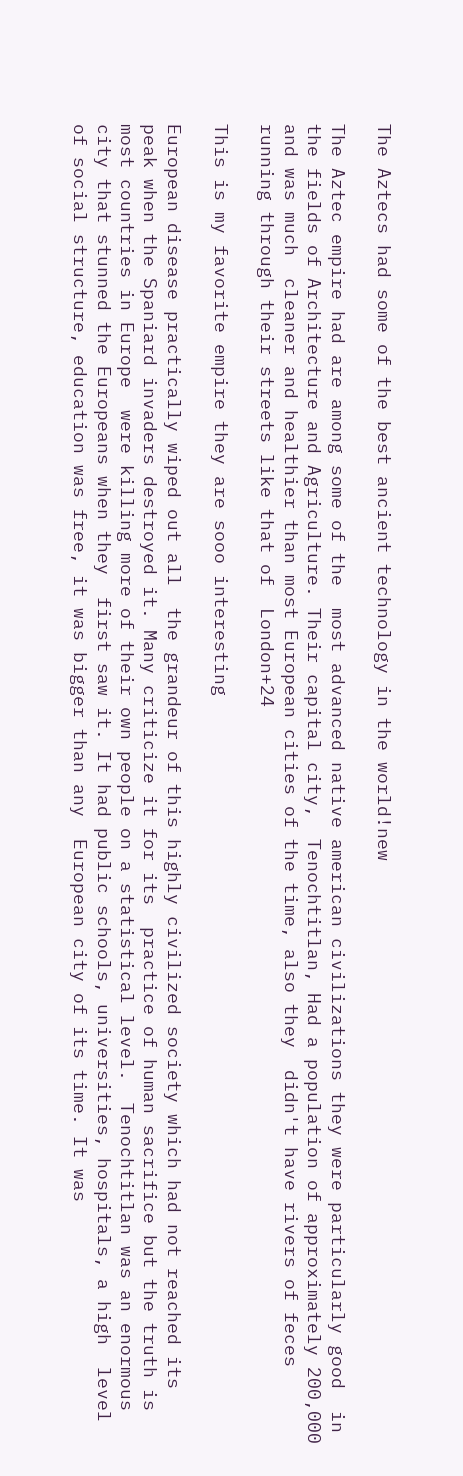The Aztecs had some of the best ancient technology in the world!new

The Aztec empire had are among some of the  most advanced native american civilizations they were particularly good  in the fields of Architecture and Agriculture. Their capital city,  Tenochtitlan, Had a population of approximately 200,000 and was much  cleaner and healthier than most European cities of the time, also they  didn't have rivers of feces running through their streets like that of  London+24

This is my favorite empire they are sooo interesting

European disease practically wiped out all  the grandeur of this highly civilized society which had not reached its  peak when the Spaniard invaders destroyed it. Many criticize it for its  practice of human sacrifice but the truth is most countries in Europe  were killing more of their own people on a statistical level.  Tenochtitlan was an enormous city that stunned the Europeans when they  first saw it. It had public schools, universities, hospitals, a high  level of social structure, education was free, it was bigger than any  European city of its time. It was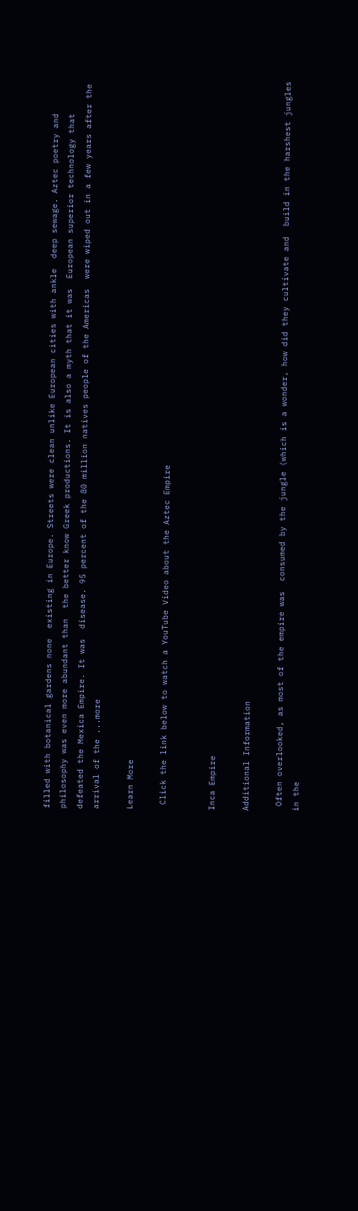filled with botanical gardens none  existing in Europe. Streets were clean unlike European cities with ankle  deep sewage. Aztec poetry and philosophy was even more abundant than  the better know Greek productions. It is also a myth that it was  European superior technology that defeated the Mexica Empire. It was  disease. 95 percent of the 80 million natives people of the Americas  were wiped out in a few years after the arrival of the ...more

Learn More

 Click the link below to watch a YouTube Video about the Aztec Empire


Inca Empire

Additional Information

 Often overlooked, as most of the empire was  consumed by the jungle (which is a wonder, how did they cultivate and  build in the harshest jungles in the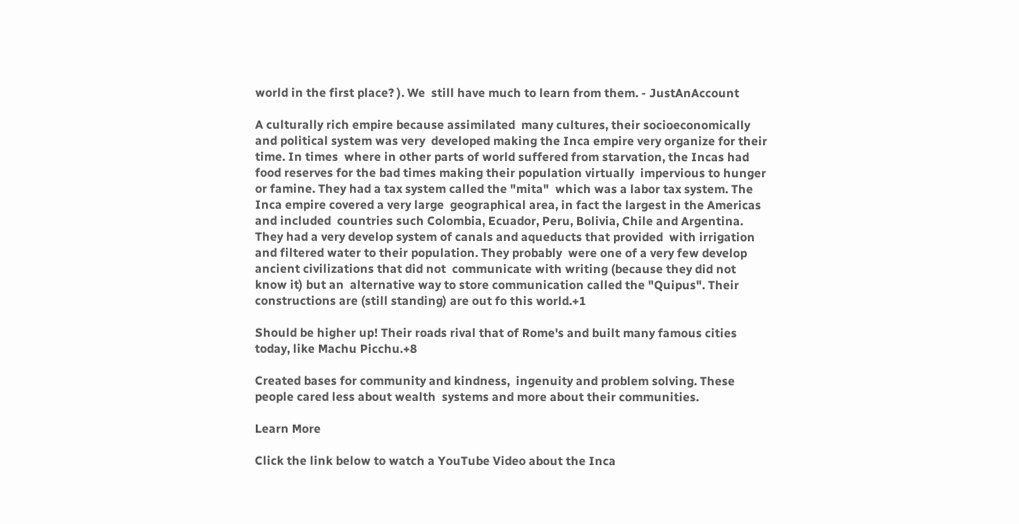world in the first place? ). We  still have much to learn from them. - JustAnAccount

A culturally rich empire because assimilated  many cultures, their socioeconomically and political system was very  developed making the Inca empire very organize for their time. In times  where in other parts of world suffered from starvation, the Incas had  food reserves for the bad times making their population virtually  impervious to hunger or famine. They had a tax system called the "mita"  which was a labor tax system. The Inca empire covered a very large  geographical area, in fact the largest in the Americas and included  countries such Colombia, Ecuador, Peru, Bolivia, Chile and Argentina.  They had a very develop system of canals and aqueducts that provided  with irrigation and filtered water to their population. They probably  were one of a very few develop ancient civilizations that did not  communicate with writing (because they did not know it) but an  alternative way to store communication called the "Quipus". Their  constructions are (still standing) are out fo this world.+1

Should be higher up! Their roads rival that of Rome's and built many famous cities today, like Machu Picchu.+8

Created bases for community and kindness,  ingenuity and problem solving. These people cared less about wealth  systems and more about their communities.

Learn More

Click the link below to watch a YouTube Video about the Inca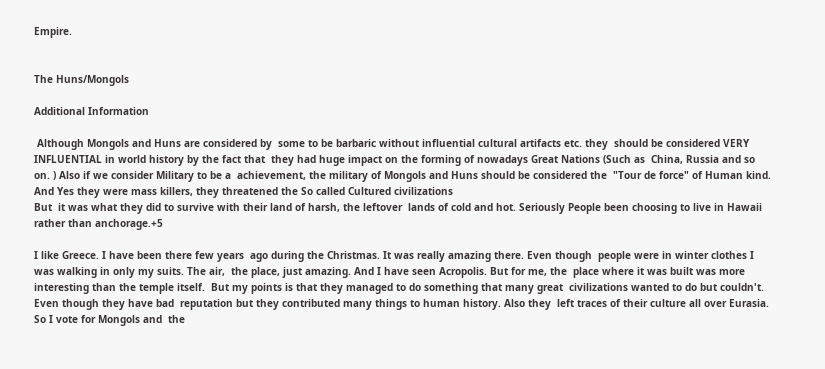Empire.


The Huns/Mongols

Additional Information

 Although Mongols and Huns are considered by  some to be barbaric without influential cultural artifacts etc. they  should be considered VERY INFLUENTIAL in world history by the fact that  they had huge impact on the forming of nowadays Great Nations (Such as  China, Russia and so on. ) Also if we consider Military to be a  achievement, the military of Mongols and Huns should be considered the  "Tour de force" of Human kind.
And Yes they were mass killers, they threatened the So called Cultured civilizations
But  it was what they did to survive with their land of harsh, the leftover  lands of cold and hot. Seriously People been choosing to live in Hawaii  rather than anchorage.+5

I like Greece. I have been there few years  ago during the Christmas. It was really amazing there. Even though  people were in winter clothes I was walking in only my suits. The air,  the place, just amazing. And I have seen Acropolis. But for me, the  place where it was built was more interesting than the temple itself.  But my points is that they managed to do something that many great  civilizations wanted to do but couldn't. Even though they have bad  reputation but they contributed many things to human history. Also they  left traces of their culture all over Eurasia. So I vote for Mongols and  the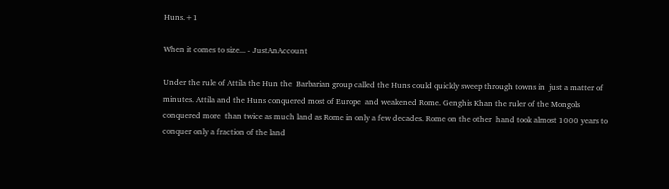Huns.+1

When it comes to size... - JustAnAccount

Under the rule of Attila the Hun the  Barbarian group called the Huns could quickly sweep through towns in  just a matter of minutes. Attila and the Huns conquered most of Europe  and weakened Rome. Genghis Khan the ruler of the Mongols conquered more  than twice as much land as Rome in only a few decades. Rome on the other  hand took almost 1000 years to conquer only a fraction of the land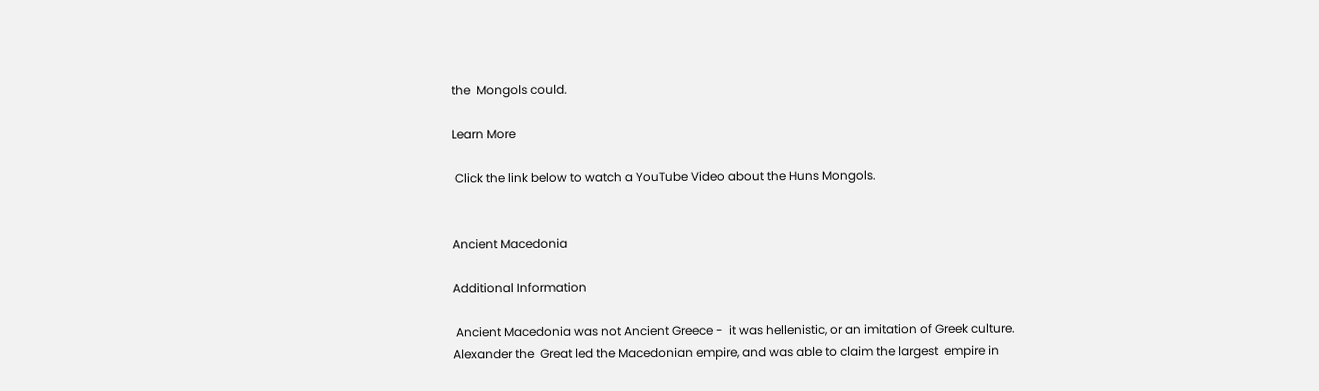the  Mongols could.

Learn More

 Click the link below to watch a YouTube Video about the Huns Mongols.


Ancient Macedonia

Additional Information

 Ancient Macedonia was not Ancient Greece -  it was hellenistic, or an imitation of Greek culture. Alexander the  Great led the Macedonian empire, and was able to claim the largest  empire in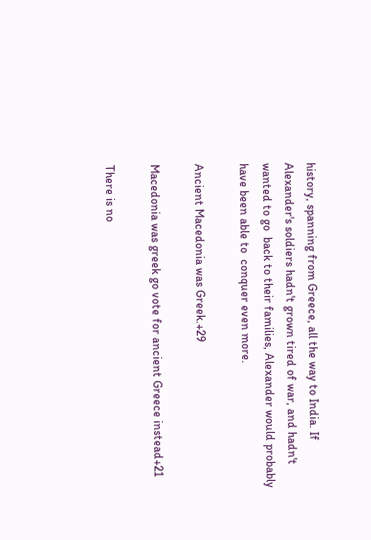history, spanning from Greece, all the way to India. If  Alexander's soldiers hadn't grown tired of war, and hadn't wanted to go  back to their families, Alexander would probably have been able to  conquer even more.

Ancient Macedonia was Greek.+29

Macedonia was greek go vote for ancient Greece instead+21

There is no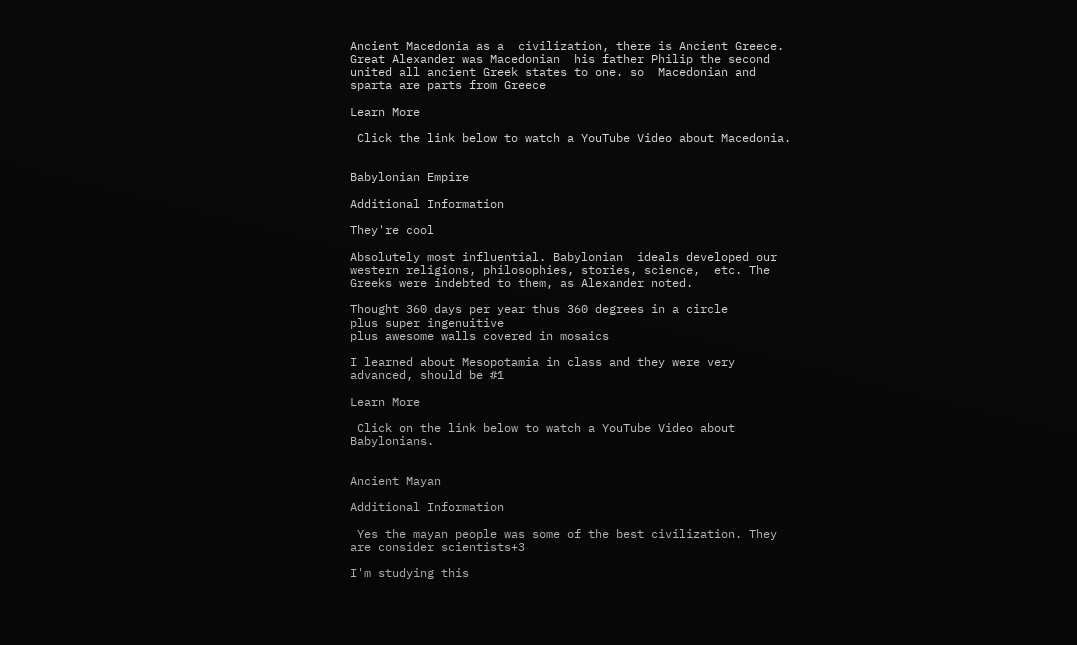Ancient Macedonia as a  civilization, there is Ancient Greece. Great Alexander was Macedonian  his father Philip the second united all ancient Greek states to one. so  Macedonian and sparta are parts from Greece

Learn More

 Click the link below to watch a YouTube Video about Macedonia.


Babylonian Empire

Additional Information

They're cool

Absolutely most influential. Babylonian  ideals developed our western religions, philosophies, stories, science,  etc. The Greeks were indebted to them, as Alexander noted.

Thought 360 days per year thus 360 degrees in a circle
plus super ingenuitive
plus awesome walls covered in mosaics

I learned about Mesopotamia in class and they were very advanced, should be #1

Learn More

 Click on the link below to watch a YouTube Video about Babylonians.


Ancient Mayan

Additional Information

 Yes the mayan people was some of the best civilization. They are consider scientists+3

I'm studying this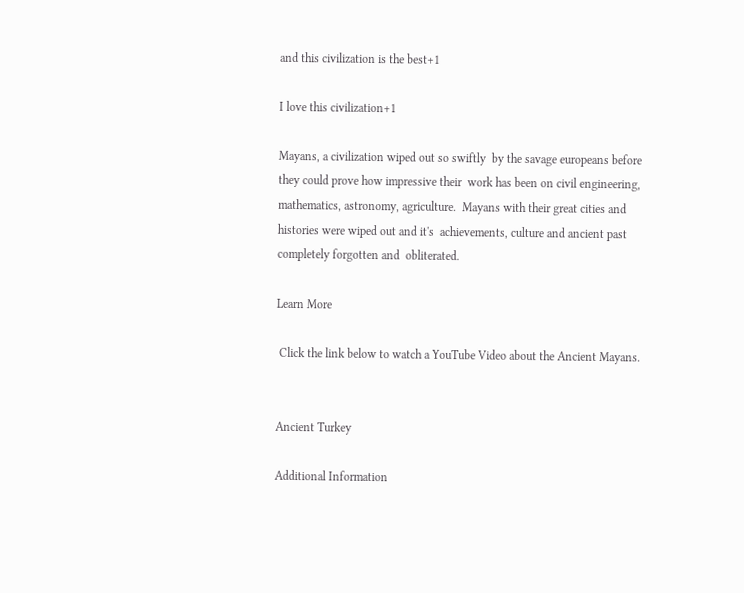and this civilization is the best+1

I love this civilization+1

Mayans, a civilization wiped out so swiftly  by the savage europeans before they could prove how impressive their  work has been on civil engineering, mathematics, astronomy, agriculture.  Mayans with their great cities and histories were wiped out and it's  achievements, culture and ancient past completely forgotten and  obliterated.

Learn More

 Click the link below to watch a YouTube Video about the Ancient Mayans.


Ancient Turkey

Additional Information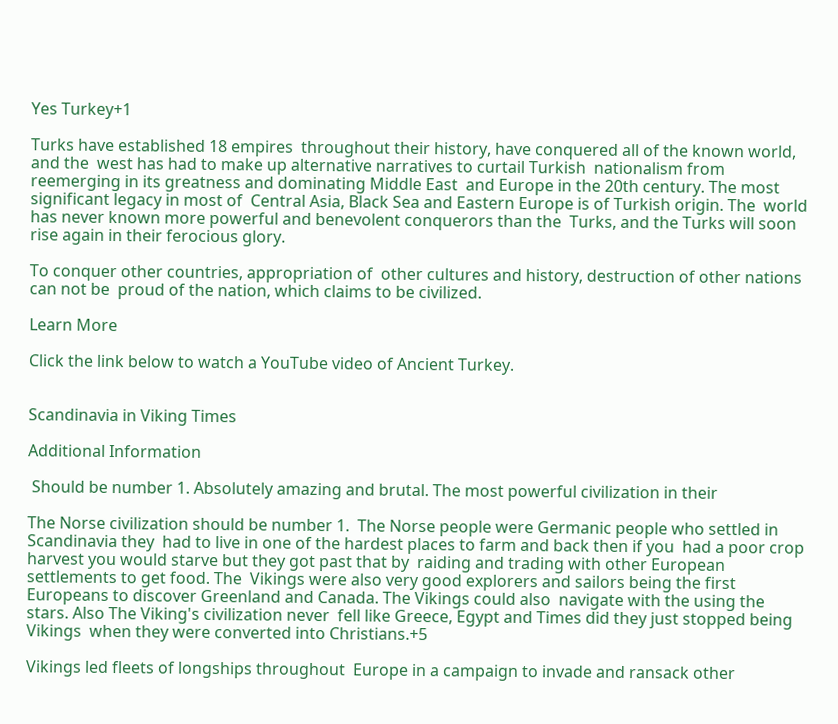Yes Turkey+1

Turks have established 18 empires  throughout their history, have conquered all of the known world, and the  west has had to make up alternative narratives to curtail Turkish  nationalism from reemerging in its greatness and dominating Middle East  and Europe in the 20th century. The most significant legacy in most of  Central Asia, Black Sea and Eastern Europe is of Turkish origin. The  world has never known more powerful and benevolent conquerors than the  Turks, and the Turks will soon rise again in their ferocious glory.

To conquer other countries, appropriation of  other cultures and history, destruction of other nations can not be  proud of the nation, which claims to be civilized.

Learn More

Click the link below to watch a YouTube video of Ancient Turkey.


Scandinavia in Viking Times

Additional Information

 Should be number 1. Absolutely amazing and brutal. The most powerful civilization in their

The Norse civilization should be number 1.  The Norse people were Germanic people who settled in Scandinavia they  had to live in one of the hardest places to farm and back then if you  had a poor crop harvest you would starve but they got past that by  raiding and trading with other European settlements to get food. The  Vikings were also very good explorers and sailors being the first  Europeans to discover Greenland and Canada. The Vikings could also  navigate with the using the stars. Also The Viking's civilization never  fell like Greece, Egypt and Times did they just stopped being Vikings  when they were converted into Christians.+5

Vikings led fleets of longships throughout  Europe in a campaign to invade and ransack other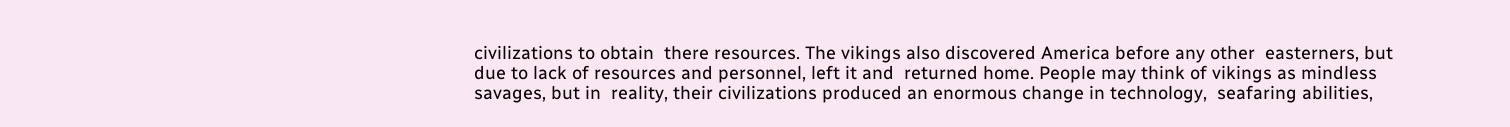civilizations to obtain  there resources. The vikings also discovered America before any other  easterners, but due to lack of resources and personnel, left it and  returned home. People may think of vikings as mindless savages, but in  reality, their civilizations produced an enormous change in technology,  seafaring abilities,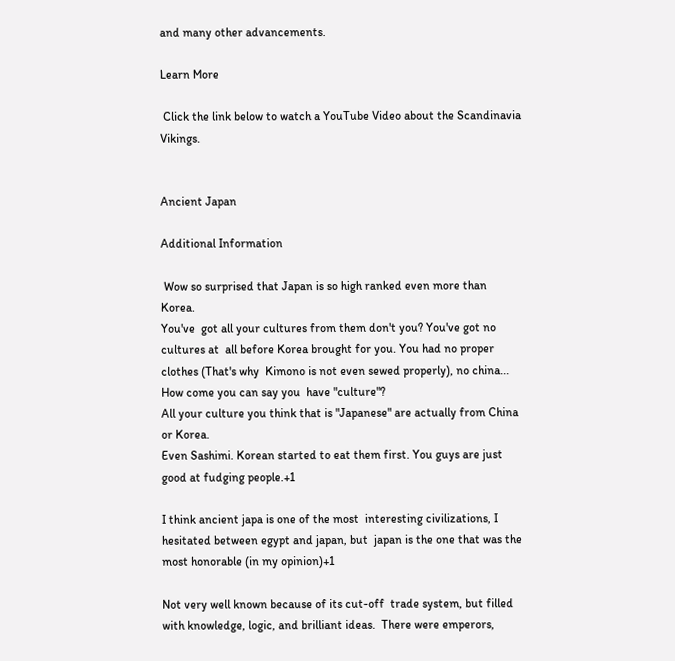and many other advancements.

Learn More

 Click the link below to watch a YouTube Video about the Scandinavia Vikings.


Ancient Japan

Additional Information

 Wow so surprised that Japan is so high ranked even more than Korea.
You've  got all your cultures from them don't you? You've got no cultures at  all before Korea brought for you. You had no proper clothes (That's why  Kimono is not even sewed properly), no china... How come you can say you  have "culture"?
All your culture you think that is "Japanese" are actually from China or Korea.
Even Sashimi. Korean started to eat them first. You guys are just good at fudging people.+1

I think ancient japa is one of the most  interesting civilizations, I hesitated between egypt and japan, but  japan is the one that was the most honorable (in my opinion)+1

Not very well known because of its cut-off  trade system, but filled with knowledge, logic, and brilliant ideas.  There were emperors,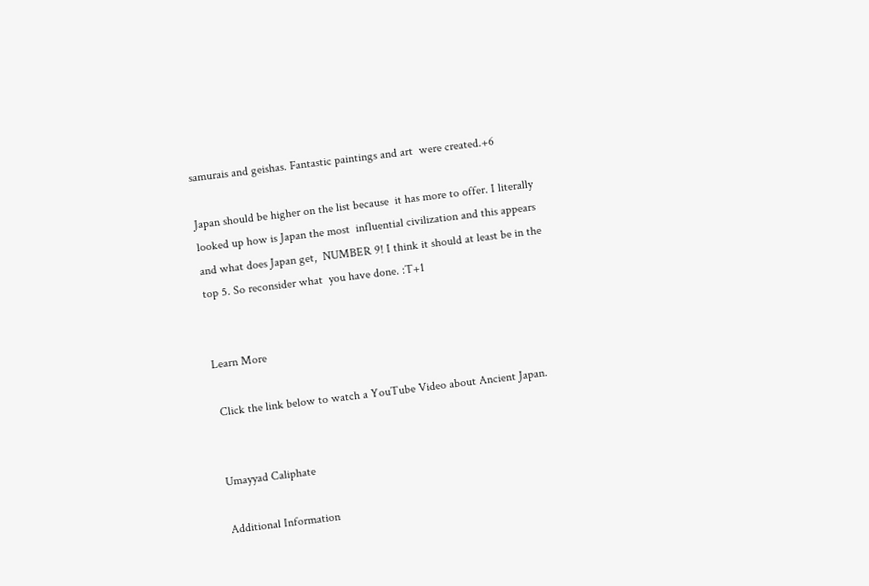samurais and geishas. Fantastic paintings and art  were created.+6

Japan should be higher on the list because  it has more to offer. I literally looked up how is Japan the most  influential civilization and this appears and what does Japan get,  NUMBER 9! I think it should at least be in the top 5. So reconsider what  you have done. :T+1


Learn More

 Click the link below to watch a YouTube Video about Ancient Japan.


Umayyad Caliphate

Additional Information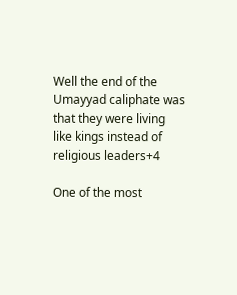Well the end of the Umayyad caliphate was that they were living like kings instead of religious leaders+4

One of the most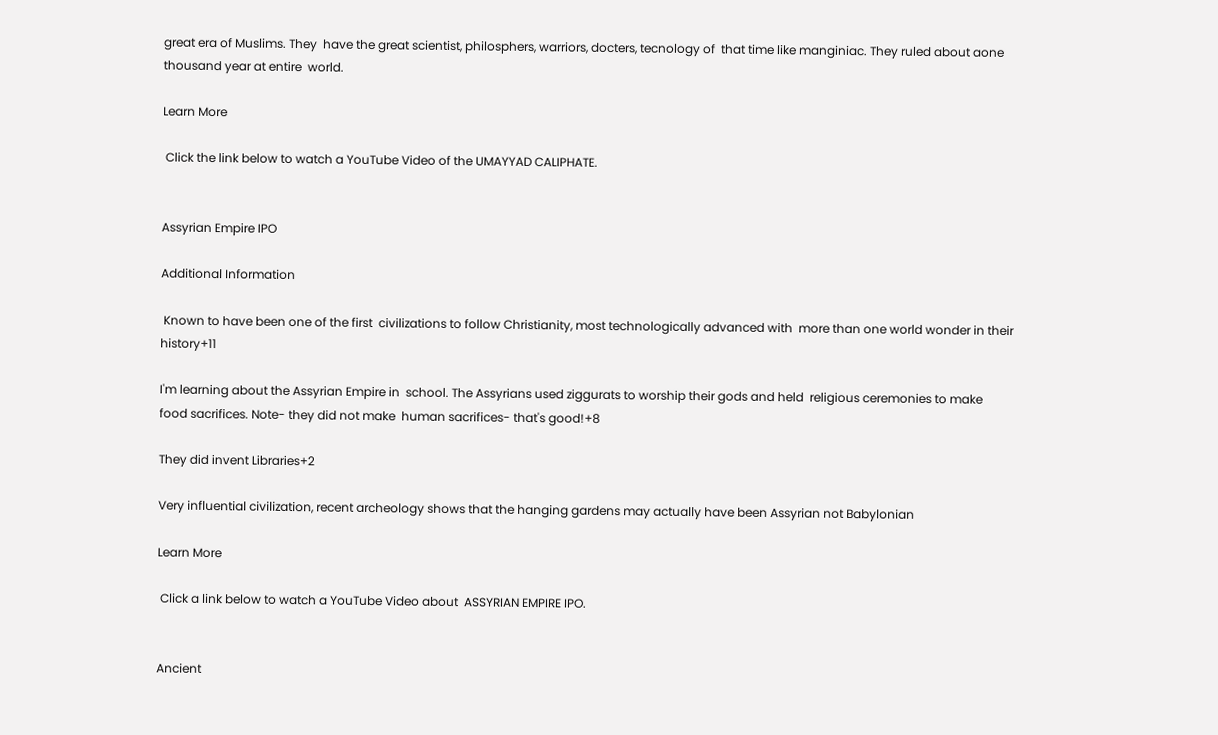great era of Muslims. They  have the great scientist, philosphers, warriors, docters, tecnology of  that time like manginiac. They ruled about aone thousand year at entire  world.

Learn More

 Click the link below to watch a YouTube Video of the UMAYYAD CALIPHATE.


Assyrian Empire IPO

Additional Information

 Known to have been one of the first  civilizations to follow Christianity, most technologically advanced with  more than one world wonder in their history+11

I'm learning about the Assyrian Empire in  school. The Assyrians used ziggurats to worship their gods and held  religious ceremonies to make food sacrifices. Note- they did not make  human sacrifices- that's good!+8

They did invent Libraries+2

Very influential civilization, recent archeology shows that the hanging gardens may actually have been Assyrian not Babylonian

Learn More

 Click a link below to watch a YouTube Video about  ASSYRIAN EMPIRE IPO.


Ancient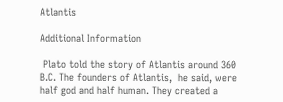Atlantis

Additional Information

 Plato told the story of Atlantis around 360 B.C. The founders of Atlantis,  he said, were half god and half human. They created a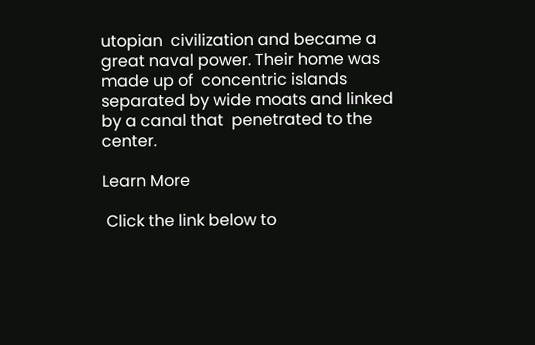utopian  civilization and became a great naval power. Their home was made up of  concentric islands separated by wide moats and linked by a canal that  penetrated to the center.

Learn More

 Click the link below to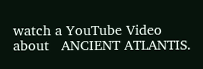watch a YouTube Video about   ANCIENT ATLANTIS.